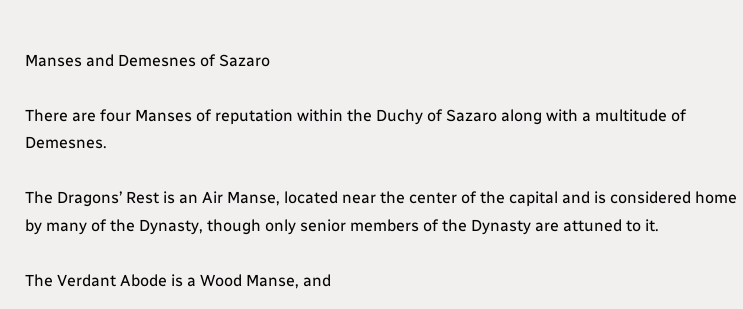Manses and Demesnes of Sazaro

There are four Manses of reputation within the Duchy of Sazaro along with a multitude of Demesnes.

The Dragons’ Rest is an Air Manse, located near the center of the capital and is considered home by many of the Dynasty, though only senior members of the Dynasty are attuned to it.

The Verdant Abode is a Wood Manse, and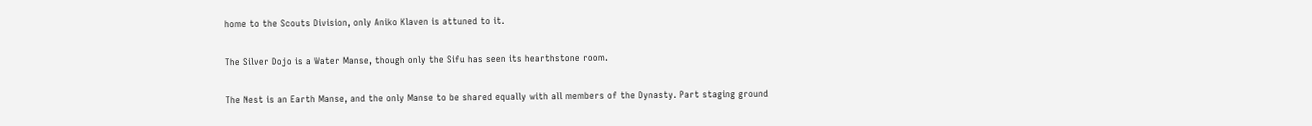home to the Scouts Division, only Aniko Klaven is attuned to it.

The Silver Dojo is a Water Manse, though only the Sifu has seen its hearthstone room.

The Nest is an Earth Manse, and the only Manse to be shared equally with all members of the Dynasty. Part staging ground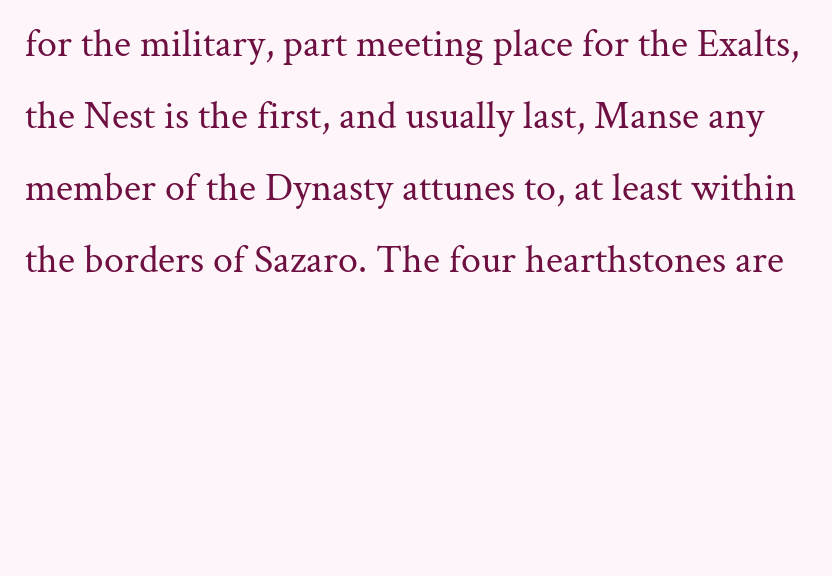for the military, part meeting place for the Exalts, the Nest is the first, and usually last, Manse any member of the Dynasty attunes to, at least within the borders of Sazaro. The four hearthstones are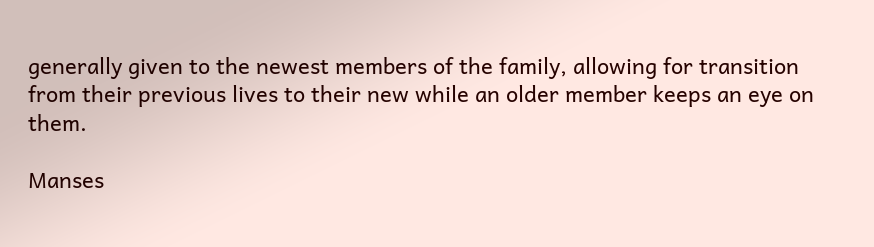generally given to the newest members of the family, allowing for transition from their previous lives to their new while an older member keeps an eye on them.

Manses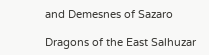and Demesnes of Sazaro

Dragons of the East Salhuzar